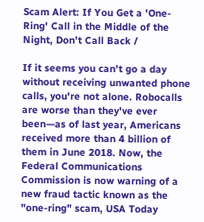Scam Alert: If You Get a 'One-Ring' Call in the Middle of the Night, Don’t Call Back /

If it seems you can't go a day without receiving unwanted phone calls, you're not alone. Robocalls are worse than they've ever been—as of last year, Americans received more than 4 billion of them in June 2018. Now, the Federal Communications Commission is now warning of a new fraud tactic known as the "one-ring" scam, USA Today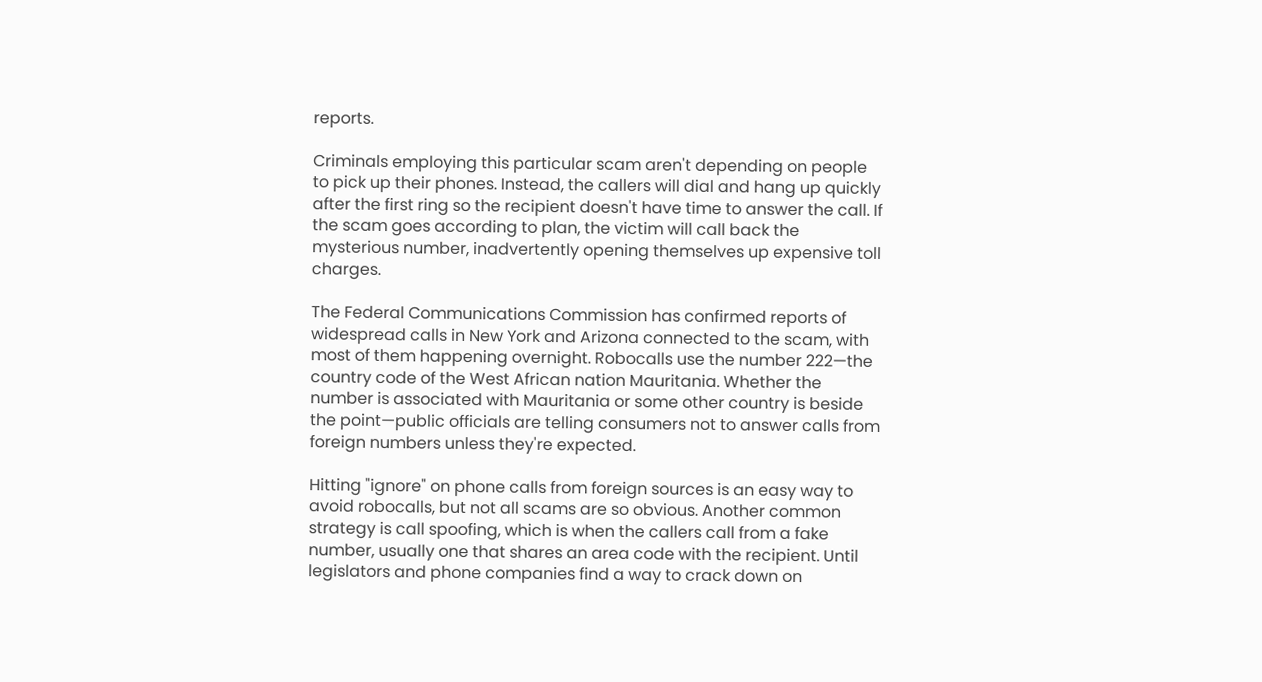reports.

Criminals employing this particular scam aren't depending on people to pick up their phones. Instead, the callers will dial and hang up quickly after the first ring so the recipient doesn't have time to answer the call. If the scam goes according to plan, the victim will call back the mysterious number, inadvertently opening themselves up expensive toll charges.

The Federal Communications Commission has confirmed reports of widespread calls in New York and Arizona connected to the scam, with most of them happening overnight. Robocalls use the number 222—the country code of the West African nation Mauritania. Whether the number is associated with Mauritania or some other country is beside the point—public officials are telling consumers not to answer calls from foreign numbers unless they're expected.

Hitting "ignore" on phone calls from foreign sources is an easy way to avoid robocalls, but not all scams are so obvious. Another common strategy is call spoofing, which is when the callers call from a fake number, usually one that shares an area code with the recipient. Until legislators and phone companies find a way to crack down on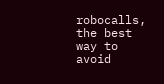robocalls, the best way to avoid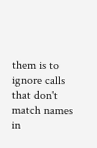them is to ignore calls that don't match names in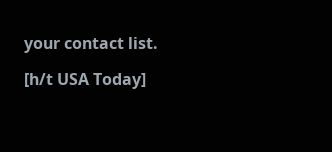your contact list.

[h/t USA Today]